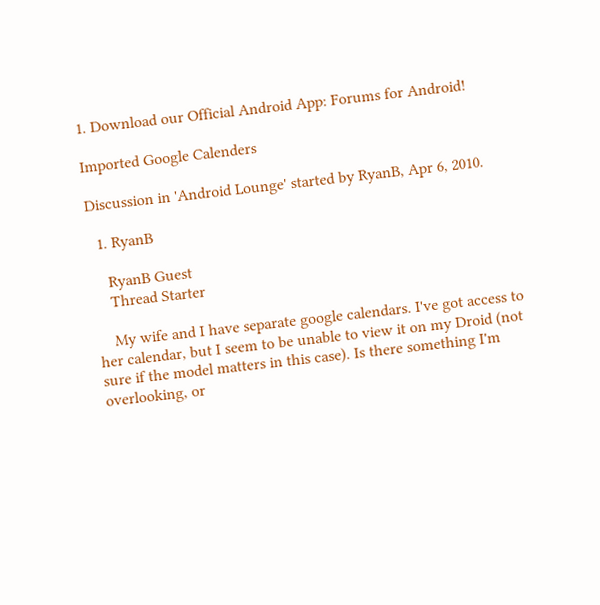1. Download our Official Android App: Forums for Android!

Imported Google Calenders

Discussion in 'Android Lounge' started by RyanB, Apr 6, 2010.

  1. RyanB

    RyanB Guest
    Thread Starter

    My wife and I have separate google calendars. I've got access to her calendar, but I seem to be unable to view it on my Droid (not sure if the model matters in this case). Is there something I'm overlooking, or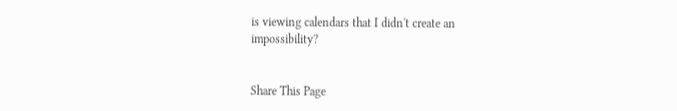is viewing calendars that I didn't create an impossibility?


Share This Page